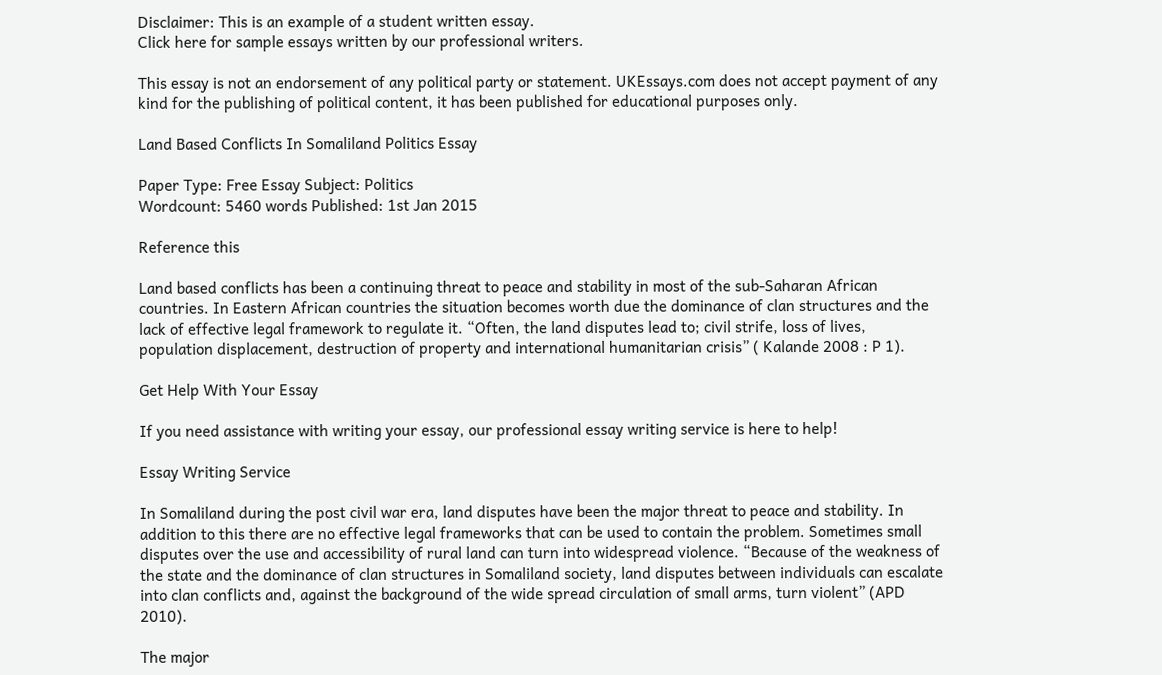Disclaimer: This is an example of a student written essay.
Click here for sample essays written by our professional writers.

This essay is not an endorsement of any political party or statement. UKEssays.com does not accept payment of any kind for the publishing of political content, it has been published for educational purposes only.

Land Based Conflicts In Somaliland Politics Essay

Paper Type: Free Essay Subject: Politics
Wordcount: 5460 words Published: 1st Jan 2015

Reference this

Land based conflicts has been a continuing threat to peace and stability in most of the sub-Saharan African countries. In Eastern African countries the situation becomes worth due the dominance of clan structures and the lack of effective legal framework to regulate it. “Often, the land disputes lead to; civil strife, loss of lives, population displacement, destruction of property and international humanitarian crisis” ( Kalande 2008 : P 1).

Get Help With Your Essay

If you need assistance with writing your essay, our professional essay writing service is here to help!

Essay Writing Service

In Somaliland during the post civil war era, land disputes have been the major threat to peace and stability. In addition to this there are no effective legal frameworks that can be used to contain the problem. Sometimes small disputes over the use and accessibility of rural land can turn into widespread violence. “Because of the weakness of the state and the dominance of clan structures in Somaliland society, land disputes between individuals can escalate into clan conflicts and, against the background of the wide spread circulation of small arms, turn violent” (APD 2010).

The major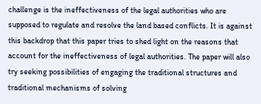challenge is the ineffectiveness of the legal authorities who are supposed to regulate and resolve the land based conflicts. It is against this backdrop that this paper tries to shed light on the reasons that account for the ineffectiveness of legal authorities. The paper will also try seeking possibilities of engaging the traditional structures and traditional mechanisms of solving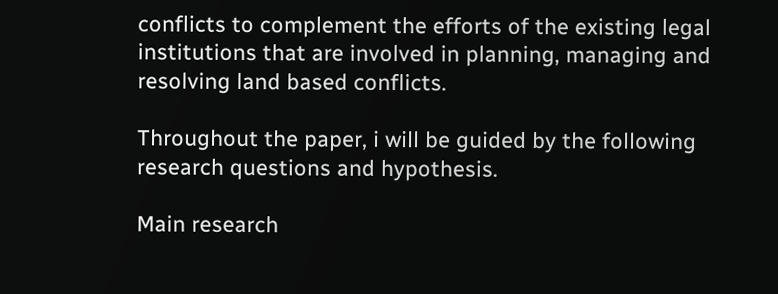conflicts to complement the efforts of the existing legal institutions that are involved in planning, managing and resolving land based conflicts.

Throughout the paper, i will be guided by the following research questions and hypothesis.

Main research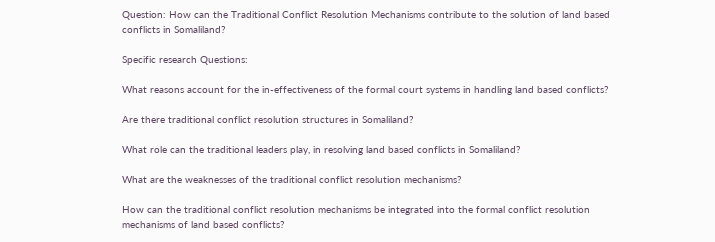Question: How can the Traditional Conflict Resolution Mechanisms contribute to the solution of land based conflicts in Somaliland?

Specific research Questions:

What reasons account for the in-effectiveness of the formal court systems in handling land based conflicts?

Are there traditional conflict resolution structures in Somaliland?

What role can the traditional leaders play, in resolving land based conflicts in Somaliland?

What are the weaknesses of the traditional conflict resolution mechanisms?

How can the traditional conflict resolution mechanisms be integrated into the formal conflict resolution mechanisms of land based conflicts?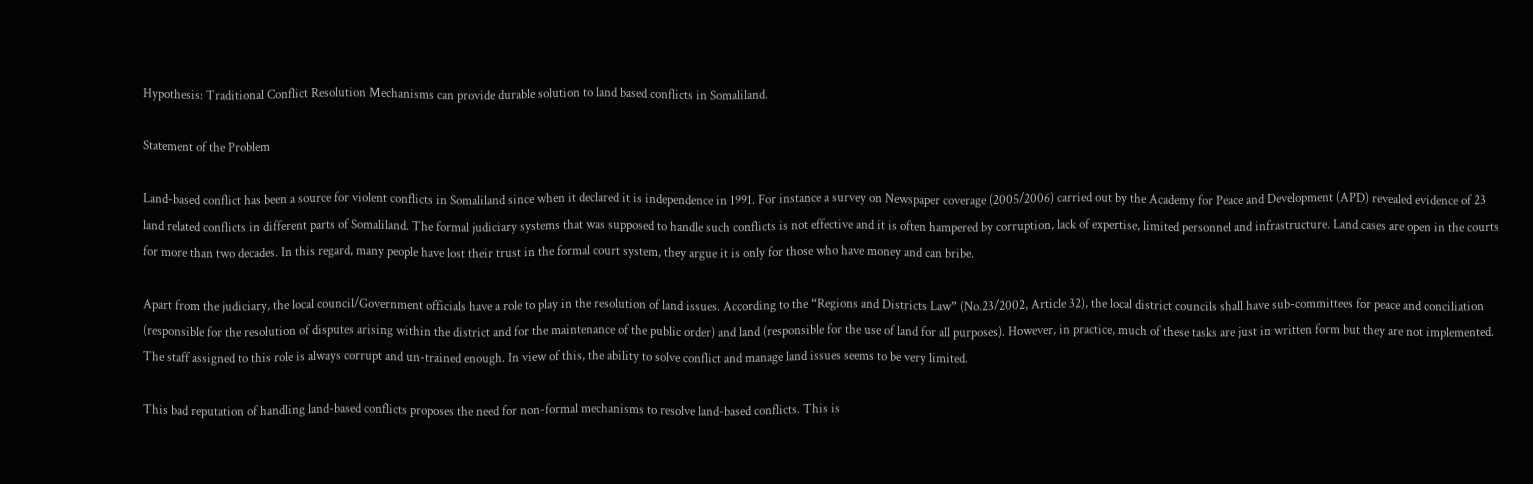Hypothesis: Traditional Conflict Resolution Mechanisms can provide durable solution to land based conflicts in Somaliland.

Statement of the Problem

Land-based conflict has been a source for violent conflicts in Somaliland since when it declared it is independence in 1991. For instance a survey on Newspaper coverage (2005/2006) carried out by the Academy for Peace and Development (APD) revealed evidence of 23 land related conflicts in different parts of Somaliland. The formal judiciary systems that was supposed to handle such conflicts is not effective and it is often hampered by corruption, lack of expertise, limited personnel and infrastructure. Land cases are open in the courts for more than two decades. In this regard, many people have lost their trust in the formal court system, they argue it is only for those who have money and can bribe.

Apart from the judiciary, the local council/Government officials have a role to play in the resolution of land issues. According to the “Regions and Districts Law” (No.23/2002, Article 32), the local district councils shall have sub-committees for peace and conciliation (responsible for the resolution of disputes arising within the district and for the maintenance of the public order) and land (responsible for the use of land for all purposes). However, in practice, much of these tasks are just in written form but they are not implemented. The staff assigned to this role is always corrupt and un-trained enough. In view of this, the ability to solve conflict and manage land issues seems to be very limited.

This bad reputation of handling land-based conflicts proposes the need for non-formal mechanisms to resolve land-based conflicts. This is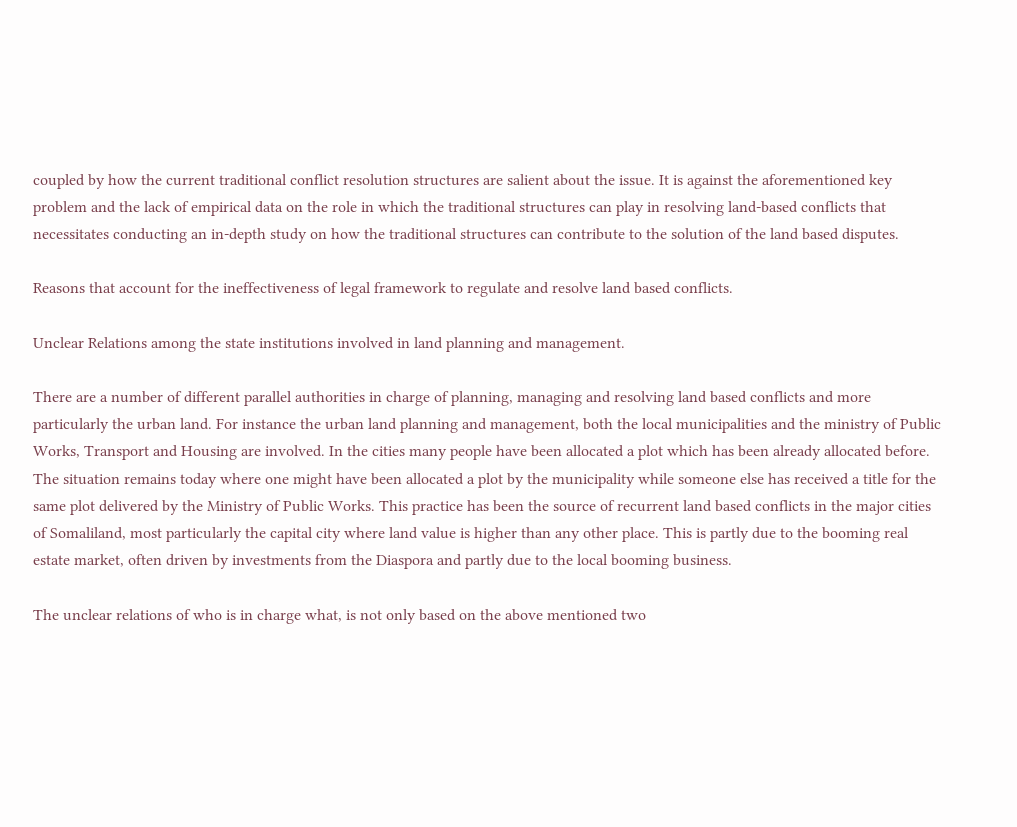coupled by how the current traditional conflict resolution structures are salient about the issue. It is against the aforementioned key problem and the lack of empirical data on the role in which the traditional structures can play in resolving land-based conflicts that necessitates conducting an in-depth study on how the traditional structures can contribute to the solution of the land based disputes.

Reasons that account for the ineffectiveness of legal framework to regulate and resolve land based conflicts.

Unclear Relations among the state institutions involved in land planning and management.

There are a number of different parallel authorities in charge of planning, managing and resolving land based conflicts and more particularly the urban land. For instance the urban land planning and management, both the local municipalities and the ministry of Public Works, Transport and Housing are involved. In the cities many people have been allocated a plot which has been already allocated before. The situation remains today where one might have been allocated a plot by the municipality while someone else has received a title for the same plot delivered by the Ministry of Public Works. This practice has been the source of recurrent land based conflicts in the major cities of Somaliland, most particularly the capital city where land value is higher than any other place. This is partly due to the booming real estate market, often driven by investments from the Diaspora and partly due to the local booming business.

The unclear relations of who is in charge what, is not only based on the above mentioned two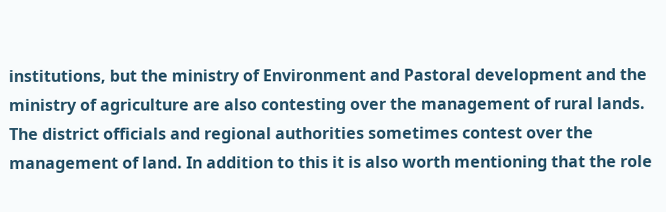institutions, but the ministry of Environment and Pastoral development and the ministry of agriculture are also contesting over the management of rural lands. The district officials and regional authorities sometimes contest over the management of land. In addition to this it is also worth mentioning that the role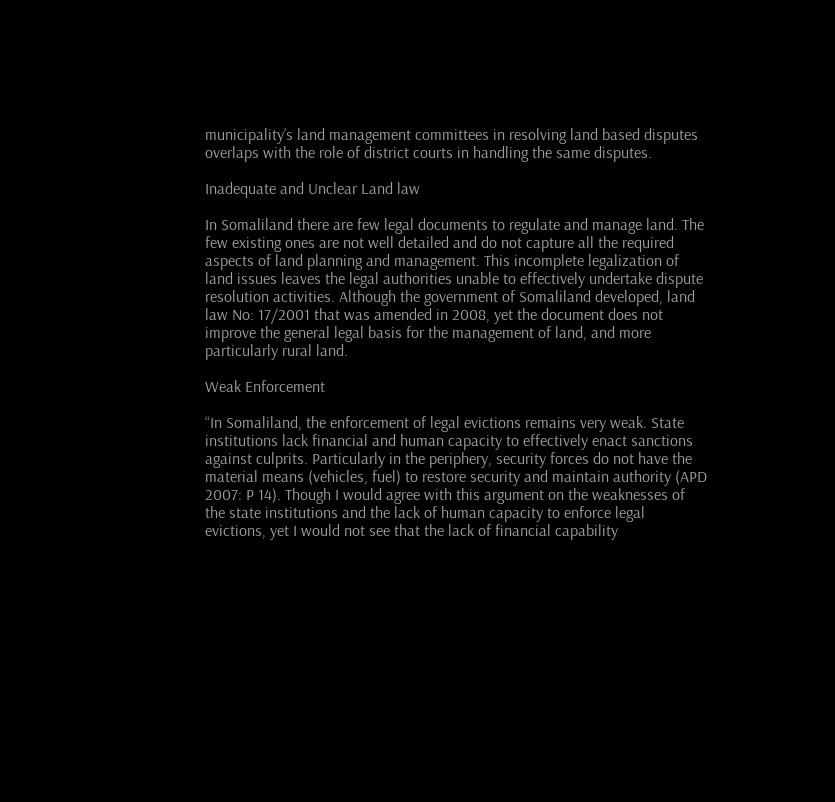municipality’s land management committees in resolving land based disputes overlaps with the role of district courts in handling the same disputes.

Inadequate and Unclear Land law

In Somaliland there are few legal documents to regulate and manage land. The few existing ones are not well detailed and do not capture all the required aspects of land planning and management. This incomplete legalization of land issues leaves the legal authorities unable to effectively undertake dispute resolution activities. Although the government of Somaliland developed, land law No: 17/2001 that was amended in 2008, yet the document does not improve the general legal basis for the management of land, and more particularly rural land.

Weak Enforcement

“In Somaliland, the enforcement of legal evictions remains very weak. State institutions lack financial and human capacity to effectively enact sanctions against culprits. Particularly in the periphery, security forces do not have the material means (vehicles, fuel) to restore security and maintain authority (APD 2007: P 14). Though I would agree with this argument on the weaknesses of the state institutions and the lack of human capacity to enforce legal evictions, yet I would not see that the lack of financial capability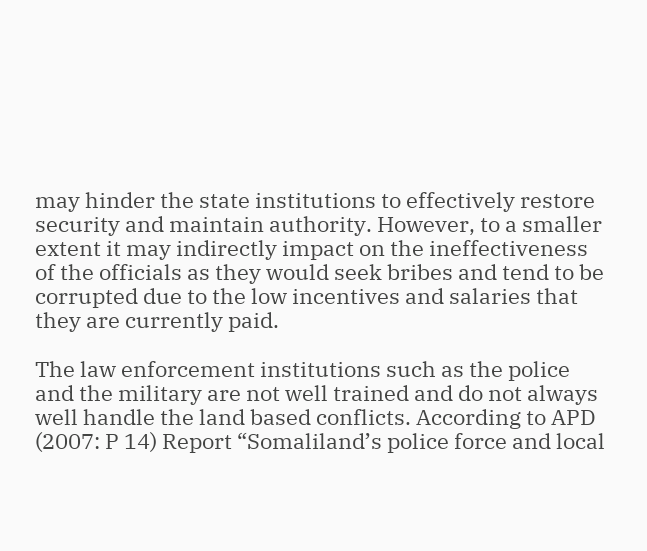may hinder the state institutions to effectively restore security and maintain authority. However, to a smaller extent it may indirectly impact on the ineffectiveness of the officials as they would seek bribes and tend to be corrupted due to the low incentives and salaries that they are currently paid.

The law enforcement institutions such as the police and the military are not well trained and do not always well handle the land based conflicts. According to APD (2007: P 14) Report “Somaliland’s police force and local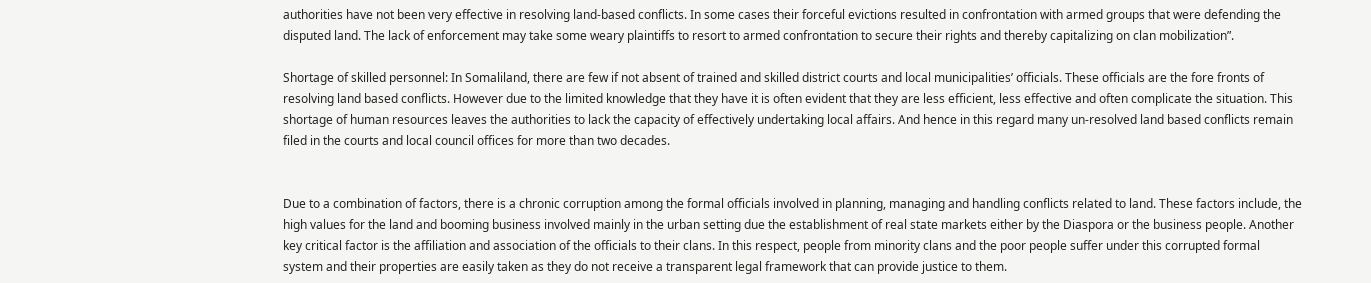authorities have not been very effective in resolving land-based conflicts. In some cases their forceful evictions resulted in confrontation with armed groups that were defending the disputed land. The lack of enforcement may take some weary plaintiffs to resort to armed confrontation to secure their rights and thereby capitalizing on clan mobilization”.

Shortage of skilled personnel: In Somaliland, there are few if not absent of trained and skilled district courts and local municipalities’ officials. These officials are the fore fronts of resolving land based conflicts. However due to the limited knowledge that they have it is often evident that they are less efficient, less effective and often complicate the situation. This shortage of human resources leaves the authorities to lack the capacity of effectively undertaking local affairs. And hence in this regard many un-resolved land based conflicts remain filed in the courts and local council offices for more than two decades.


Due to a combination of factors, there is a chronic corruption among the formal officials involved in planning, managing and handling conflicts related to land. These factors include, the high values for the land and booming business involved mainly in the urban setting due the establishment of real state markets either by the Diaspora or the business people. Another key critical factor is the affiliation and association of the officials to their clans. In this respect, people from minority clans and the poor people suffer under this corrupted formal system and their properties are easily taken as they do not receive a transparent legal framework that can provide justice to them.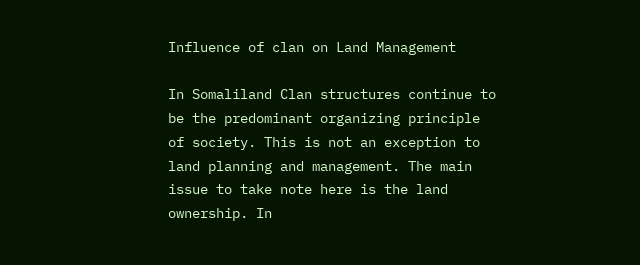Influence of clan on Land Management

In Somaliland Clan structures continue to be the predominant organizing principle of society. This is not an exception to land planning and management. The main issue to take note here is the land ownership. In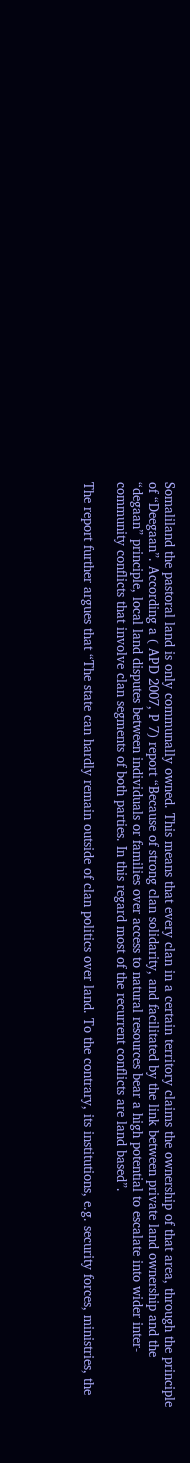Somaliland the pastoral land is only communally owned. This means that every clan in a certain territory claims the ownership of that area, through the principle of “Deegaan”. According a ( APD 2007, P 7) report “Because of strong clan solidarity, and facilitated by the link between private land ownership and the “degaan” principle, local land disputes between individuals or families over access to natural resources bear a high potential to escalate into wider inter-community conflicts that involve clan segments of both parties. In this regard most of the recurrent conflicts are land based”.

The report further argues that “The state can hardly remain outside of clan politics over land. To the contrary, its institutions, e.g. security forces, ministries, the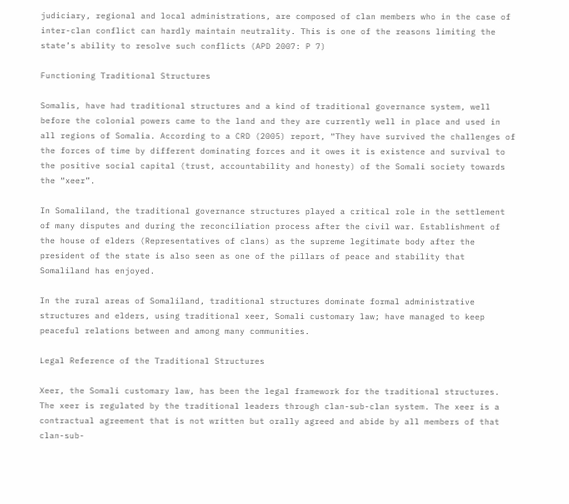judiciary, regional and local administrations, are composed of clan members who in the case of inter-clan conflict can hardly maintain neutrality. This is one of the reasons limiting the state’s ability to resolve such conflicts (APD 2007: P 7)

Functioning Traditional Structures

Somalis, have had traditional structures and a kind of traditional governance system, well before the colonial powers came to the land and they are currently well in place and used in all regions of Somalia. According to a CRD (2005) report, “They have survived the challenges of the forces of time by different dominating forces and it owes it is existence and survival to the positive social capital (trust, accountability and honesty) of the Somali society towards the “xeer”.

In Somaliland, the traditional governance structures played a critical role in the settlement of many disputes and during the reconciliation process after the civil war. Establishment of the house of elders (Representatives of clans) as the supreme legitimate body after the president of the state is also seen as one of the pillars of peace and stability that Somaliland has enjoyed.

In the rural areas of Somaliland, traditional structures dominate formal administrative structures and elders, using traditional xeer, Somali customary law; have managed to keep peaceful relations between and among many communities.

Legal Reference of the Traditional Structures

Xeer, the Somali customary law, has been the legal framework for the traditional structures. The xeer is regulated by the traditional leaders through clan-sub-clan system. The xeer is a contractual agreement that is not written but orally agreed and abide by all members of that clan-sub-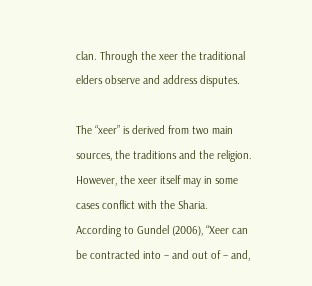clan. Through the xeer the traditional elders observe and address disputes.

The “xeer” is derived from two main sources, the traditions and the religion. However, the xeer itself may in some cases conflict with the Sharia. According to Gundel (2006), “Xeer can be contracted into – and out of – and,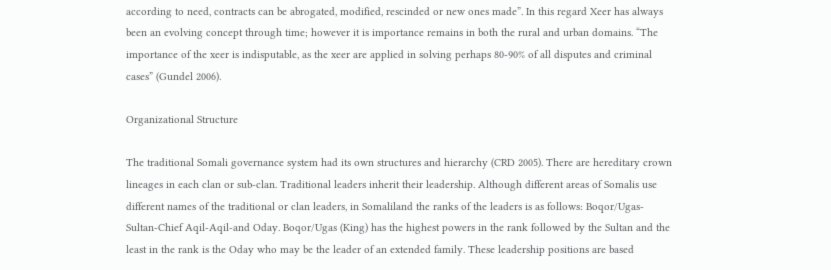according to need, contracts can be abrogated, modified, rescinded or new ones made”. In this regard Xeer has always been an evolving concept through time; however it is importance remains in both the rural and urban domains. “The importance of the xeer is indisputable, as the xeer are applied in solving perhaps 80-90% of all disputes and criminal cases” (Gundel 2006).

Organizational Structure

The traditional Somali governance system had its own structures and hierarchy (CRD 2005). There are hereditary crown lineages in each clan or sub-clan. Traditional leaders inherit their leadership. Although different areas of Somalis use different names of the traditional or clan leaders, in Somaliland the ranks of the leaders is as follows: Boqor/Ugas- Sultan-Chief Aqil-Aqil-and Oday. Boqor/Ugas (King) has the highest powers in the rank followed by the Sultan and the least in the rank is the Oday who may be the leader of an extended family. These leadership positions are based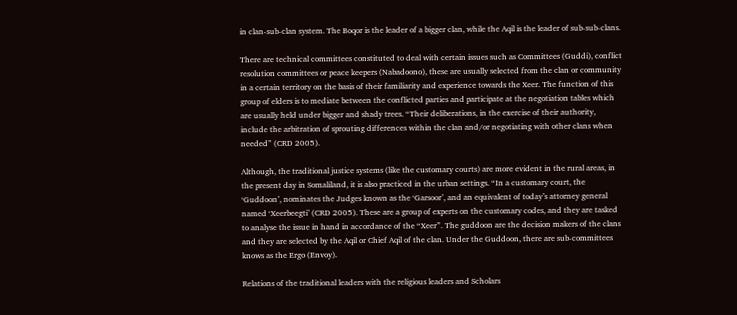in clan-sub-clan system. The Boqor is the leader of a bigger clan, while the Aqil is the leader of sub-sub-clans.

There are technical committees constituted to deal with certain issues such as Committees (Guddi), conflict resolution committees or peace keepers (Nabadoono), these are usually selected from the clan or community in a certain territory on the basis of their familiarity and experience towards the Xeer. The function of this group of elders is to mediate between the conflicted parties and participate at the negotiation tables which are usually held under bigger and shady trees. “Their deliberations, in the exercise of their authority, include the arbitration of sprouting differences within the clan and/or negotiating with other clans when needed” (CRD 2005).

Although, the traditional justice systems (like the customary courts) are more evident in the rural areas, in the present day in Somaliland, it is also practiced in the urban settings. “In a customary court, the ‘Guddoon’, nominates the Judges known as the ‘Garsoor’, and an equivalent of today’s attorney general named ‘Xeerbeegti’ (CRD 2005). These are a group of experts on the customary codes, and they are tasked to analyse the issue in hand in accordance of the “Xeer”. The guddoon are the decision makers of the clans and they are selected by the Aqil or Chief Aqil of the clan. Under the Guddoon, there are sub-committees knows as the Ergo (Envoy).

Relations of the traditional leaders with the religious leaders and Scholars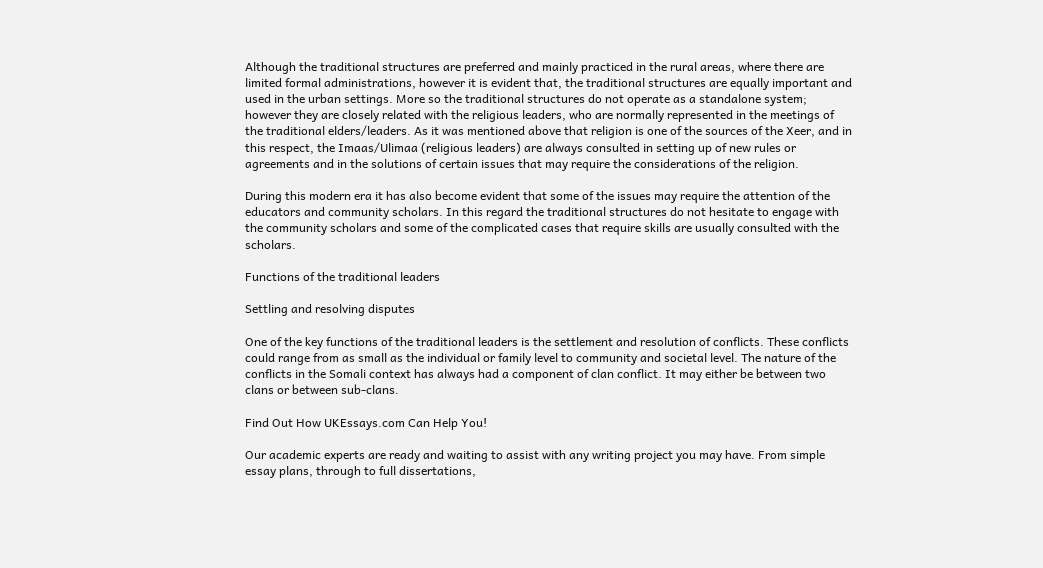Although the traditional structures are preferred and mainly practiced in the rural areas, where there are limited formal administrations, however it is evident that, the traditional structures are equally important and used in the urban settings. More so the traditional structures do not operate as a standalone system; however they are closely related with the religious leaders, who are normally represented in the meetings of the traditional elders/leaders. As it was mentioned above that religion is one of the sources of the Xeer, and in this respect, the Imaas/Ulimaa (religious leaders) are always consulted in setting up of new rules or agreements and in the solutions of certain issues that may require the considerations of the religion.

During this modern era it has also become evident that some of the issues may require the attention of the educators and community scholars. In this regard the traditional structures do not hesitate to engage with the community scholars and some of the complicated cases that require skills are usually consulted with the scholars.

Functions of the traditional leaders

Settling and resolving disputes

One of the key functions of the traditional leaders is the settlement and resolution of conflicts. These conflicts could range from as small as the individual or family level to community and societal level. The nature of the conflicts in the Somali context has always had a component of clan conflict. It may either be between two clans or between sub-clans.

Find Out How UKEssays.com Can Help You!

Our academic experts are ready and waiting to assist with any writing project you may have. From simple essay plans, through to full dissertations,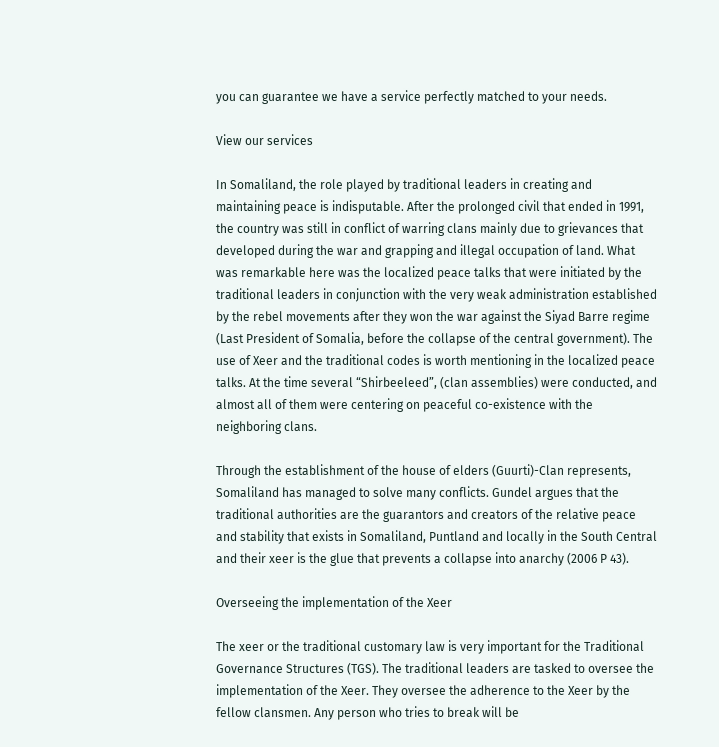you can guarantee we have a service perfectly matched to your needs.

View our services

In Somaliland, the role played by traditional leaders in creating and maintaining peace is indisputable. After the prolonged civil that ended in 1991, the country was still in conflict of warring clans mainly due to grievances that developed during the war and grapping and illegal occupation of land. What was remarkable here was the localized peace talks that were initiated by the traditional leaders in conjunction with the very weak administration established by the rebel movements after they won the war against the Siyad Barre regime (Last President of Somalia, before the collapse of the central government). The use of Xeer and the traditional codes is worth mentioning in the localized peace talks. At the time several “Shirbeeleed”, (clan assemblies) were conducted, and almost all of them were centering on peaceful co-existence with the neighboring clans.

Through the establishment of the house of elders (Guurti)-Clan represents, Somaliland has managed to solve many conflicts. Gundel argues that the traditional authorities are the guarantors and creators of the relative peace and stability that exists in Somaliland, Puntland and locally in the South Central and their xeer is the glue that prevents a collapse into anarchy (2006 P 43).

Overseeing the implementation of the Xeer

The xeer or the traditional customary law is very important for the Traditional Governance Structures (TGS). The traditional leaders are tasked to oversee the implementation of the Xeer. They oversee the adherence to the Xeer by the fellow clansmen. Any person who tries to break will be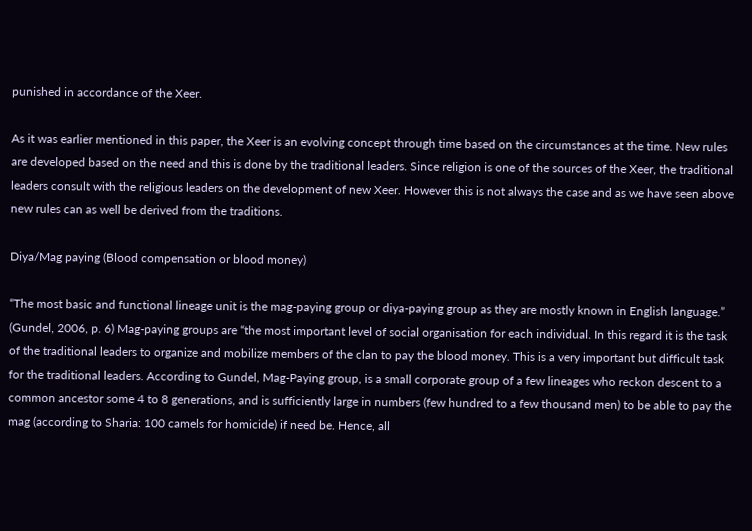punished in accordance of the Xeer.

As it was earlier mentioned in this paper, the Xeer is an evolving concept through time based on the circumstances at the time. New rules are developed based on the need and this is done by the traditional leaders. Since religion is one of the sources of the Xeer, the traditional leaders consult with the religious leaders on the development of new Xeer. However this is not always the case and as we have seen above new rules can as well be derived from the traditions.

Diya/Mag paying (Blood compensation or blood money)

“The most basic and functional lineage unit is the mag-paying group or diya-paying group as they are mostly known in English language.” (Gundel, 2006, p. 6) Mag-paying groups are “the most important level of social organisation for each individual. In this regard it is the task of the traditional leaders to organize and mobilize members of the clan to pay the blood money. This is a very important but difficult task for the traditional leaders. According to Gundel, Mag-Paying group, is a small corporate group of a few lineages who reckon descent to a common ancestor some 4 to 8 generations, and is sufficiently large in numbers (few hundred to a few thousand men) to be able to pay the mag (according to Sharia: 100 camels for homicide) if need be. Hence, all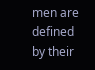men are defined by their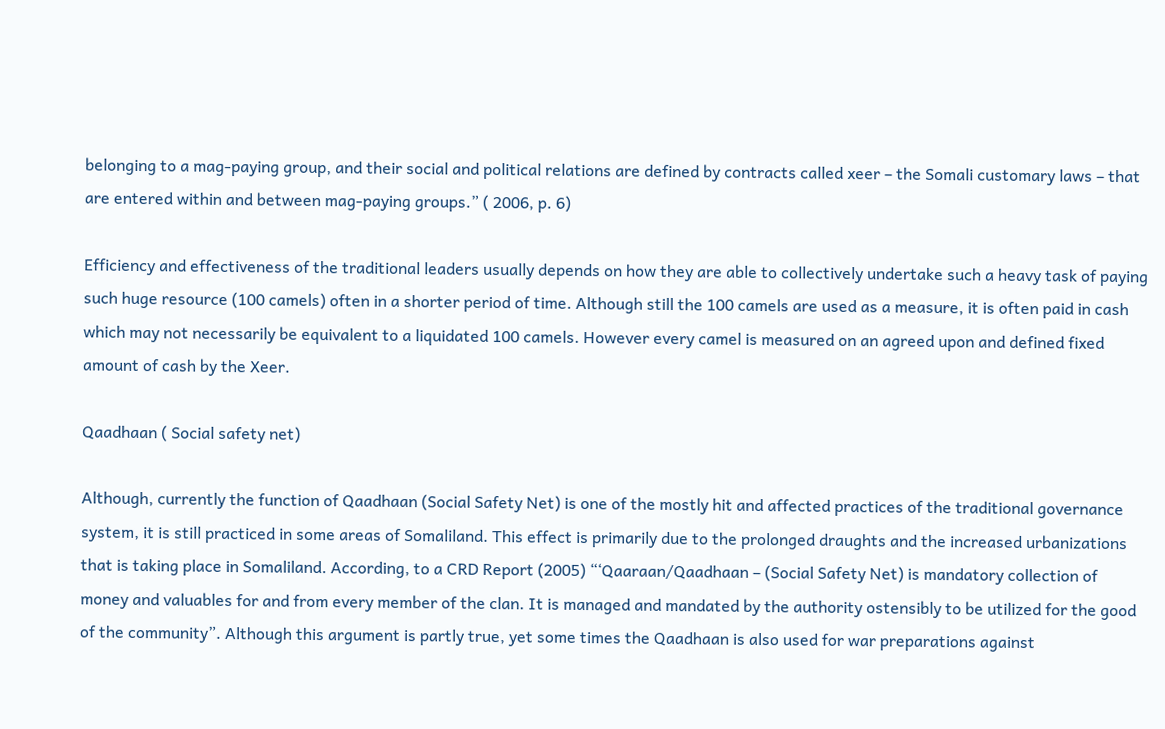belonging to a mag-paying group, and their social and political relations are defined by contracts called xeer – the Somali customary laws – that are entered within and between mag-paying groups.” ( 2006, p. 6)

Efficiency and effectiveness of the traditional leaders usually depends on how they are able to collectively undertake such a heavy task of paying such huge resource (100 camels) often in a shorter period of time. Although still the 100 camels are used as a measure, it is often paid in cash which may not necessarily be equivalent to a liquidated 100 camels. However every camel is measured on an agreed upon and defined fixed amount of cash by the Xeer.

Qaadhaan ( Social safety net)

Although, currently the function of Qaadhaan (Social Safety Net) is one of the mostly hit and affected practices of the traditional governance system, it is still practiced in some areas of Somaliland. This effect is primarily due to the prolonged draughts and the increased urbanizations that is taking place in Somaliland. According, to a CRD Report (2005) “‘Qaaraan/Qaadhaan – (Social Safety Net) is mandatory collection of money and valuables for and from every member of the clan. It is managed and mandated by the authority ostensibly to be utilized for the good of the community”. Although this argument is partly true, yet some times the Qaadhaan is also used for war preparations against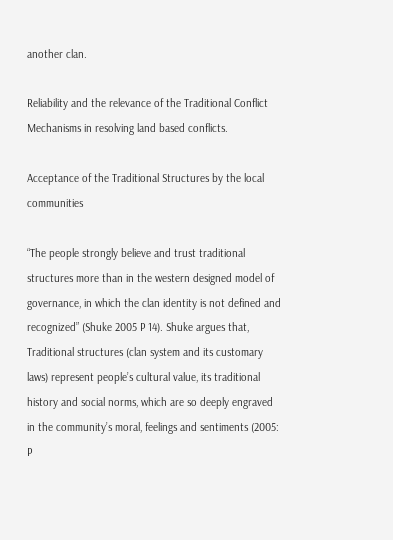another clan.

Reliability and the relevance of the Traditional Conflict Mechanisms in resolving land based conflicts.

Acceptance of the Traditional Structures by the local communities

“The people strongly believe and trust traditional structures more than in the western designed model of governance, in which the clan identity is not defined and recognized” (Shuke 2005 P 14). Shuke argues that, Traditional structures (clan system and its customary laws) represent people’s cultural value, its traditional history and social norms, which are so deeply engraved in the community’s moral, feelings and sentiments (2005: P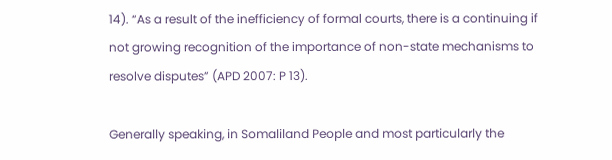14). “As a result of the inefficiency of formal courts, there is a continuing if not growing recognition of the importance of non-state mechanisms to resolve disputes” (APD 2007: P 13).

Generally speaking, in Somaliland People and most particularly the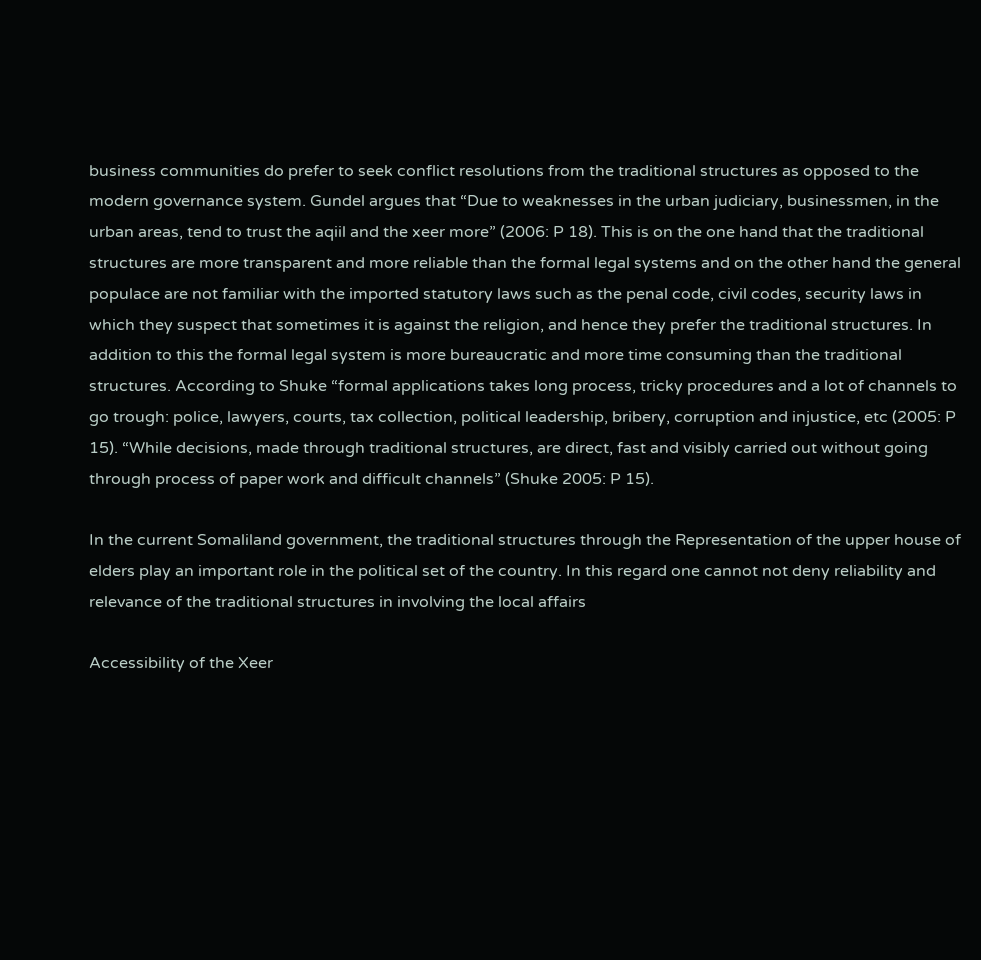business communities do prefer to seek conflict resolutions from the traditional structures as opposed to the modern governance system. Gundel argues that “Due to weaknesses in the urban judiciary, businessmen, in the urban areas, tend to trust the aqiil and the xeer more” (2006: P 18). This is on the one hand that the traditional structures are more transparent and more reliable than the formal legal systems and on the other hand the general populace are not familiar with the imported statutory laws such as the penal code, civil codes, security laws in which they suspect that sometimes it is against the religion, and hence they prefer the traditional structures. In addition to this the formal legal system is more bureaucratic and more time consuming than the traditional structures. According to Shuke “formal applications takes long process, tricky procedures and a lot of channels to go trough: police, lawyers, courts, tax collection, political leadership, bribery, corruption and injustice, etc (2005: P 15). “While decisions, made through traditional structures, are direct, fast and visibly carried out without going through process of paper work and difficult channels” (Shuke 2005: P 15).

In the current Somaliland government, the traditional structures through the Representation of the upper house of elders play an important role in the political set of the country. In this regard one cannot not deny reliability and relevance of the traditional structures in involving the local affairs

Accessibility of the Xeer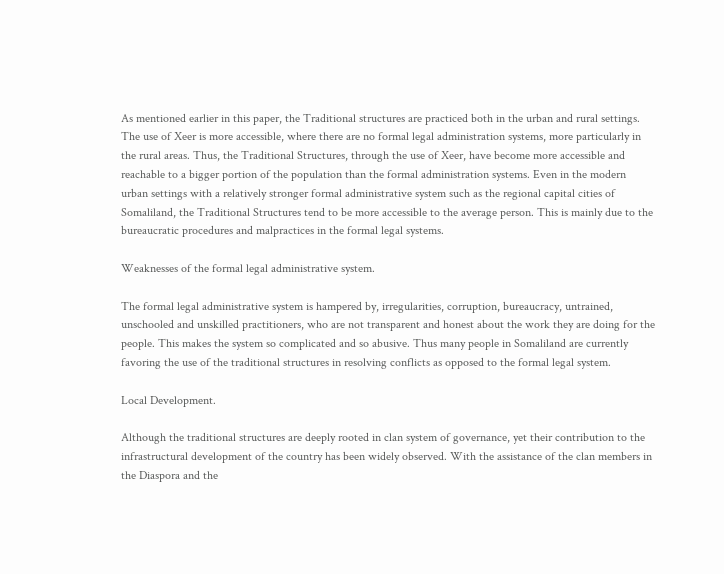As mentioned earlier in this paper, the Traditional structures are practiced both in the urban and rural settings. The use of Xeer is more accessible, where there are no formal legal administration systems, more particularly in the rural areas. Thus, the Traditional Structures, through the use of Xeer, have become more accessible and reachable to a bigger portion of the population than the formal administration systems. Even in the modern urban settings with a relatively stronger formal administrative system such as the regional capital cities of Somaliland, the Traditional Structures tend to be more accessible to the average person. This is mainly due to the bureaucratic procedures and malpractices in the formal legal systems.

Weaknesses of the formal legal administrative system.

The formal legal administrative system is hampered by, irregularities, corruption, bureaucracy, untrained, unschooled and unskilled practitioners, who are not transparent and honest about the work they are doing for the people. This makes the system so complicated and so abusive. Thus many people in Somaliland are currently favoring the use of the traditional structures in resolving conflicts as opposed to the formal legal system.

Local Development.

Although the traditional structures are deeply rooted in clan system of governance, yet their contribution to the infrastructural development of the country has been widely observed. With the assistance of the clan members in the Diaspora and the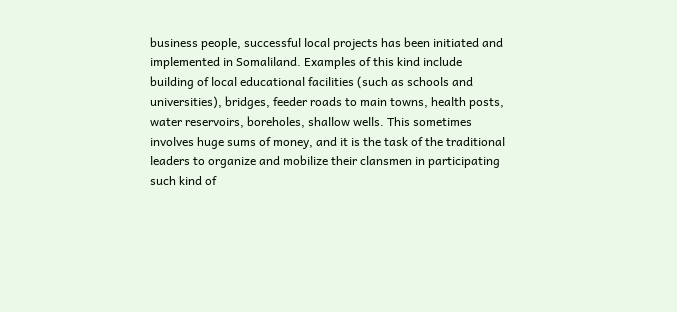business people, successful local projects has been initiated and implemented in Somaliland. Examples of this kind include building of local educational facilities (such as schools and universities), bridges, feeder roads to main towns, health posts, water reservoirs, boreholes, shallow wells. This sometimes involves huge sums of money, and it is the task of the traditional leaders to organize and mobilize their clansmen in participating such kind of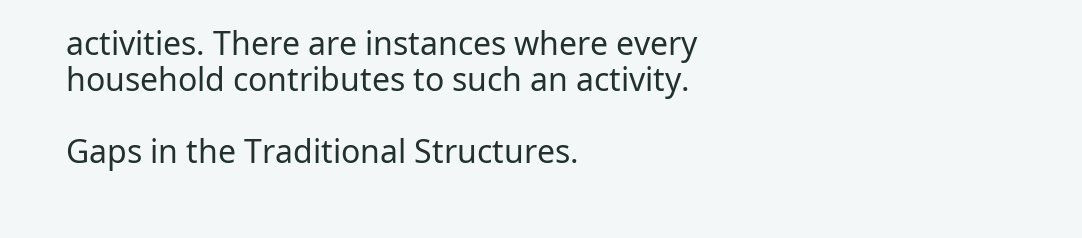activities. There are instances where every household contributes to such an activity.

Gaps in the Traditional Structures.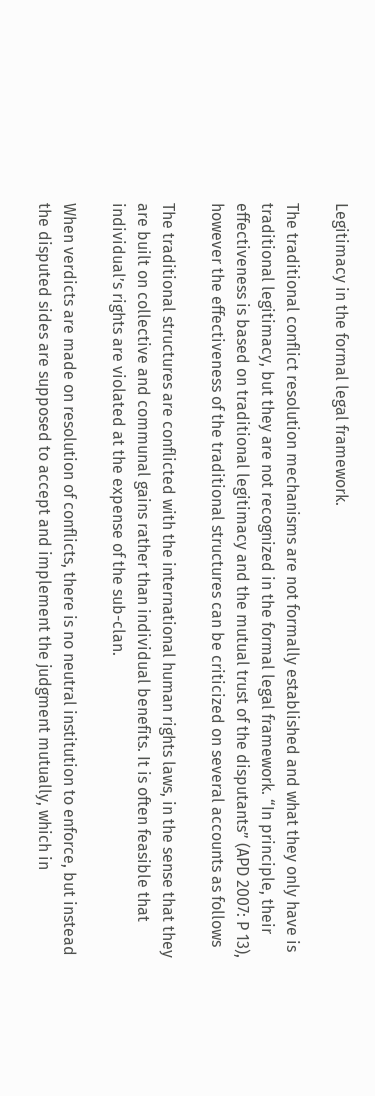Legitimacy in the formal legal framework.

The traditional conflict resolution mechanisms are not formally established and what they only have is traditional legitimacy, but they are not recognized in the formal legal framework. “In principle, their effectiveness is based on traditional legitimacy and the mutual trust of the disputants” (APD 2007: P 13), however the effectiveness of the traditional structures can be criticized on several accounts as follows

The traditional structures are conflicted with the international human rights laws, in the sense that they are built on collective and communal gains rather than individual benefits. It is often feasible that individual’s rights are violated at the expense of the sub-clan.

When verdicts are made on resolution of conflicts, there is no neutral institution to enforce, but instead the disputed sides are supposed to accept and implement the judgment mutually, which in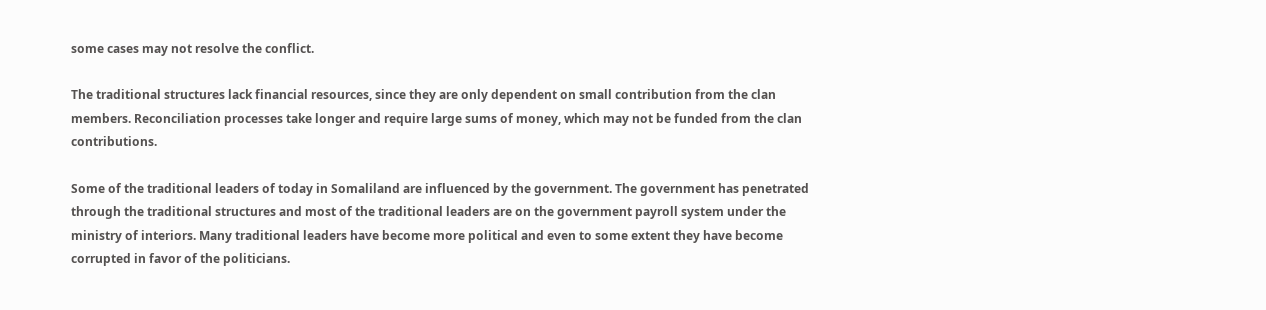some cases may not resolve the conflict.

The traditional structures lack financial resources, since they are only dependent on small contribution from the clan members. Reconciliation processes take longer and require large sums of money, which may not be funded from the clan contributions.

Some of the traditional leaders of today in Somaliland are influenced by the government. The government has penetrated through the traditional structures and most of the traditional leaders are on the government payroll system under the ministry of interiors. Many traditional leaders have become more political and even to some extent they have become corrupted in favor of the politicians.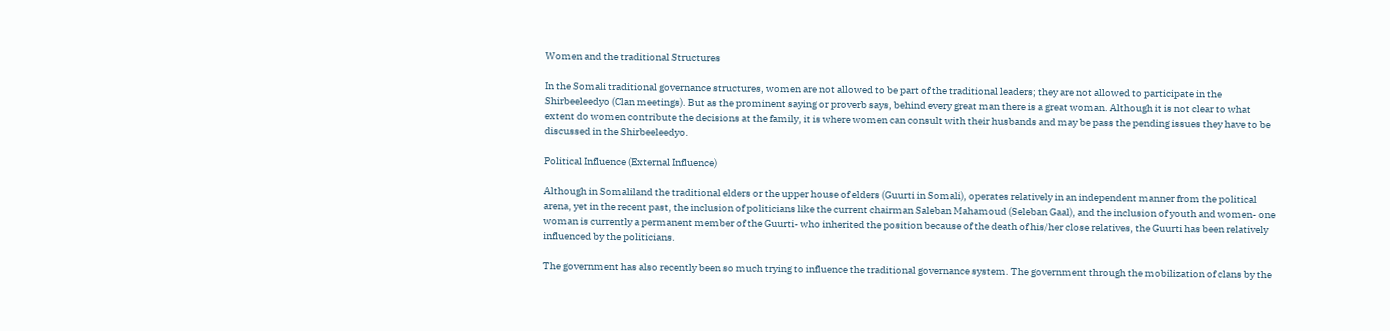Women and the traditional Structures

In the Somali traditional governance structures, women are not allowed to be part of the traditional leaders; they are not allowed to participate in the Shirbeeleedyo (Clan meetings). But as the prominent saying or proverb says, behind every great man there is a great woman. Although it is not clear to what extent do women contribute the decisions at the family, it is where women can consult with their husbands and may be pass the pending issues they have to be discussed in the Shirbeeleedyo.

Political Influence (External Influence)

Although in Somaliland the traditional elders or the upper house of elders (Guurti in Somali), operates relatively in an independent manner from the political arena, yet in the recent past, the inclusion of politicians like the current chairman Saleban Mahamoud (Seleban Gaal), and the inclusion of youth and women- one woman is currently a permanent member of the Guurti- who inherited the position because of the death of his/her close relatives, the Guurti has been relatively influenced by the politicians.

The government has also recently been so much trying to influence the traditional governance system. The government through the mobilization of clans by the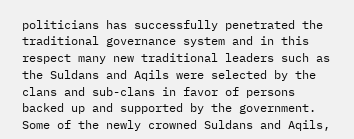politicians has successfully penetrated the traditional governance system and in this respect many new traditional leaders such as the Suldans and Aqils were selected by the clans and sub-clans in favor of persons backed up and supported by the government. Some of the newly crowned Suldans and Aqils,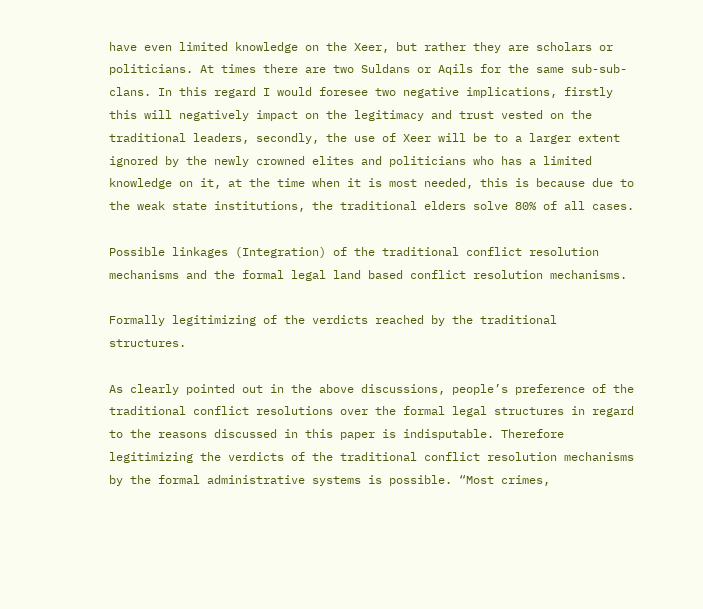have even limited knowledge on the Xeer, but rather they are scholars or politicians. At times there are two Suldans or Aqils for the same sub-sub-clans. In this regard I would foresee two negative implications, firstly this will negatively impact on the legitimacy and trust vested on the traditional leaders, secondly, the use of Xeer will be to a larger extent ignored by the newly crowned elites and politicians who has a limited knowledge on it, at the time when it is most needed, this is because due to the weak state institutions, the traditional elders solve 80% of all cases.

Possible linkages (Integration) of the traditional conflict resolution mechanisms and the formal legal land based conflict resolution mechanisms.

Formally legitimizing of the verdicts reached by the traditional structures.

As clearly pointed out in the above discussions, people’s preference of the traditional conflict resolutions over the formal legal structures in regard to the reasons discussed in this paper is indisputable. Therefore legitimizing the verdicts of the traditional conflict resolution mechanisms by the formal administrative systems is possible. “Most crimes,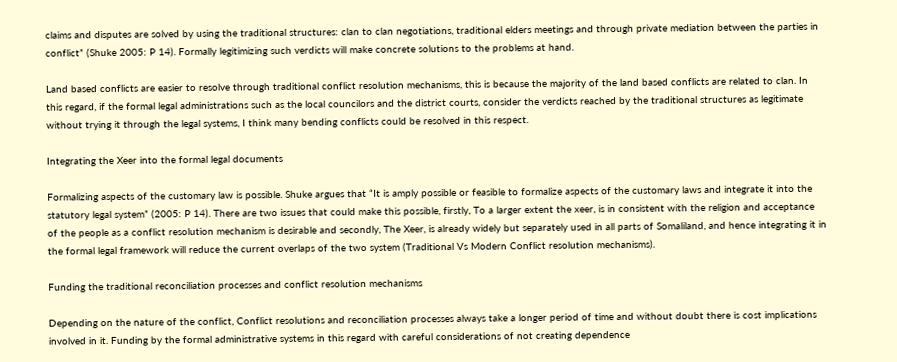claims and disputes are solved by using the traditional structures: clan to clan negotiations, traditional elders meetings and through private mediation between the parties in conflict” (Shuke 2005: P 14). Formally legitimizing such verdicts will make concrete solutions to the problems at hand.

Land based conflicts are easier to resolve through traditional conflict resolution mechanisms, this is because the majority of the land based conflicts are related to clan. In this regard, if the formal legal administrations such as the local councilors and the district courts, consider the verdicts reached by the traditional structures as legitimate without trying it through the legal systems, I think many bending conflicts could be resolved in this respect.

Integrating the Xeer into the formal legal documents

Formalizing aspects of the customary law is possible. Shuke argues that “It is amply possible or feasible to formalize aspects of the customary laws and integrate it into the statutory legal system” (2005: P 14). There are two issues that could make this possible, firstly, To a larger extent the xeer, is in consistent with the religion and acceptance of the people as a conflict resolution mechanism is desirable and secondly, The Xeer, is already widely but separately used in all parts of Somaliland, and hence integrating it in the formal legal framework will reduce the current overlaps of the two system (Traditional Vs Modern Conflict resolution mechanisms).

Funding the traditional reconciliation processes and conflict resolution mechanisms

Depending on the nature of the conflict, Conflict resolutions and reconciliation processes always take a longer period of time and without doubt there is cost implications involved in it. Funding by the formal administrative systems in this regard with careful considerations of not creating dependence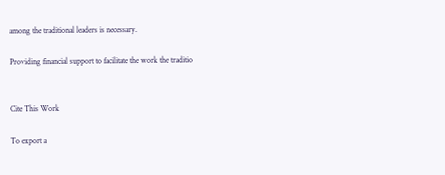among the traditional leaders is necessary.

Providing financial support to facilitate the work the traditio


Cite This Work

To export a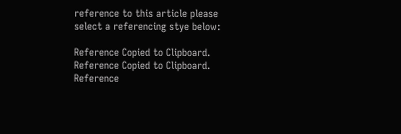reference to this article please select a referencing stye below:

Reference Copied to Clipboard.
Reference Copied to Clipboard.
Reference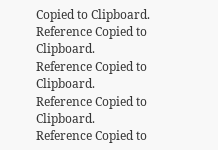Copied to Clipboard.
Reference Copied to Clipboard.
Reference Copied to Clipboard.
Reference Copied to Clipboard.
Reference Copied to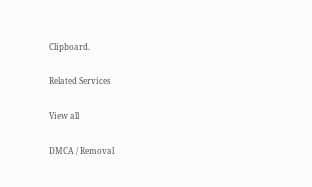Clipboard.

Related Services

View all

DMCA / Removal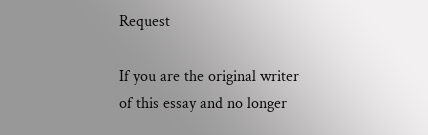Request

If you are the original writer of this essay and no longer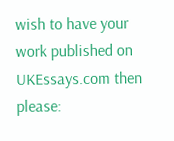wish to have your work published on UKEssays.com then please: